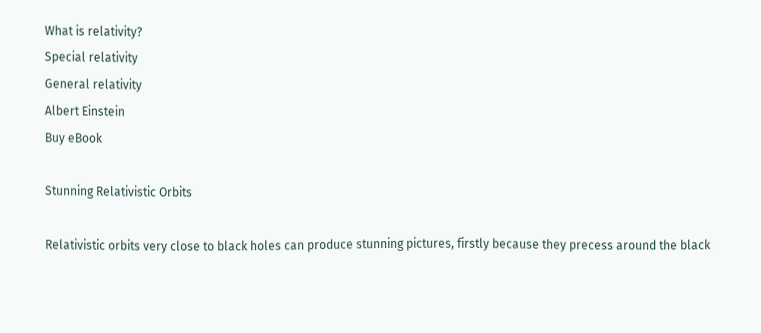What is relativity?
Special relativity
General relativity
Albert Einstein
Buy eBook

Stunning Relativistic Orbits

Relativistic orbits very close to black holes can produce stunning pictures, firstly because they precess around the black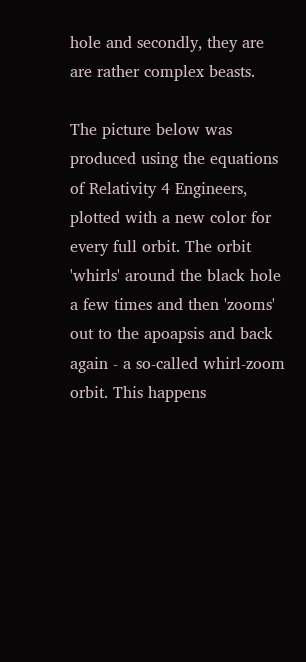hole and secondly, they are are rather complex beasts.

The picture below was produced using the equations of Relativity 4 Engineers, plotted with a new color for every full orbit. The orbit 'whirls' around the black hole a few times and then 'zooms' out to the apoapsis and back again - a so-called whirl-zoom orbit. This happens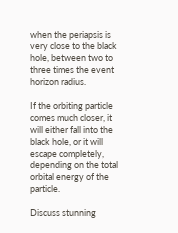when the periapsis is very close to the black hole, between two to three times the event horizon radius.

If the orbiting particle comes much closer, it will either fall into the black hole, or it will escape completely, depending on the total orbital energy of the particle.

Discuss stunning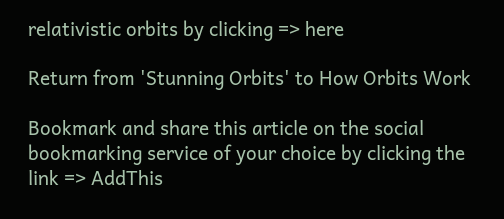relativistic orbits by clicking => here

Return from 'Stunning Orbits' to How Orbits Work

Bookmark and share this article on the social bookmarking service of your choice by clicking the link => AddThis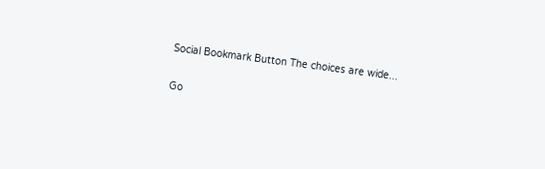Social Bookmark Button The choices are wide...

Go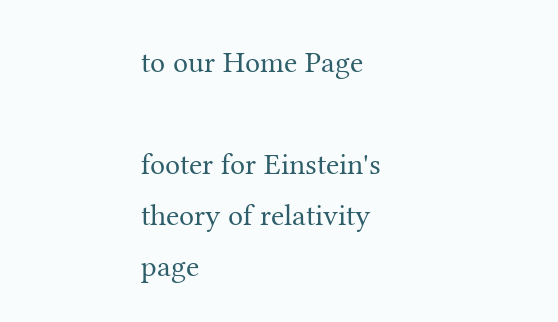to our Home Page

footer for Einstein's theory of relativity page